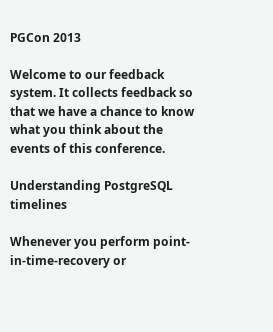PGCon 2013

Welcome to our feedback system. It collects feedback so that we have a chance to know what you think about the events of this conference.

Understanding PostgreSQL timelines

Whenever you perform point-in-time-recovery or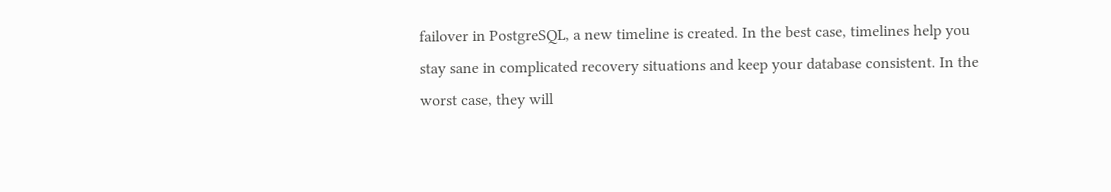failover in PostgreSQL, a new timeline is created. In the best case, timelines help you stay sane in complicated recovery situations and keep your database consistent. In the worst case, they will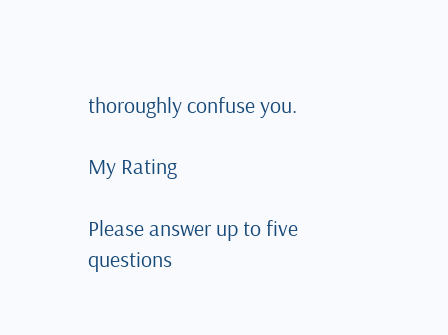thoroughly confuse you.

My Rating

Please answer up to five questions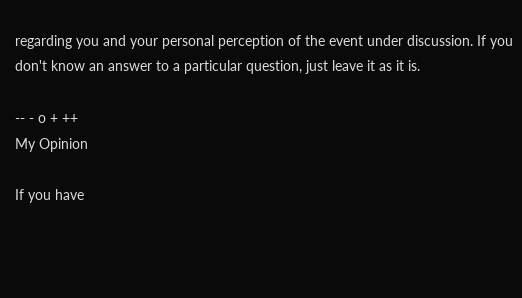regarding you and your personal perception of the event under discussion. If you don't know an answer to a particular question, just leave it as it is.

-- - o + ++
My Opinion

If you have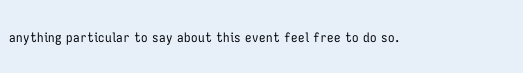anything particular to say about this event feel free to do so.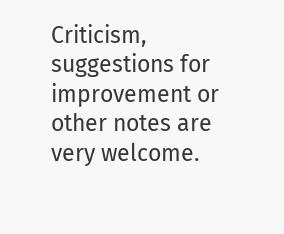Criticism, suggestions for improvement or other notes are very welcome.